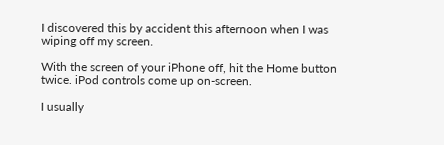I discovered this by accident this afternoon when I was wiping off my screen.

With the screen of your iPhone off, hit the Home button twice. iPod controls come up on-screen.

I usually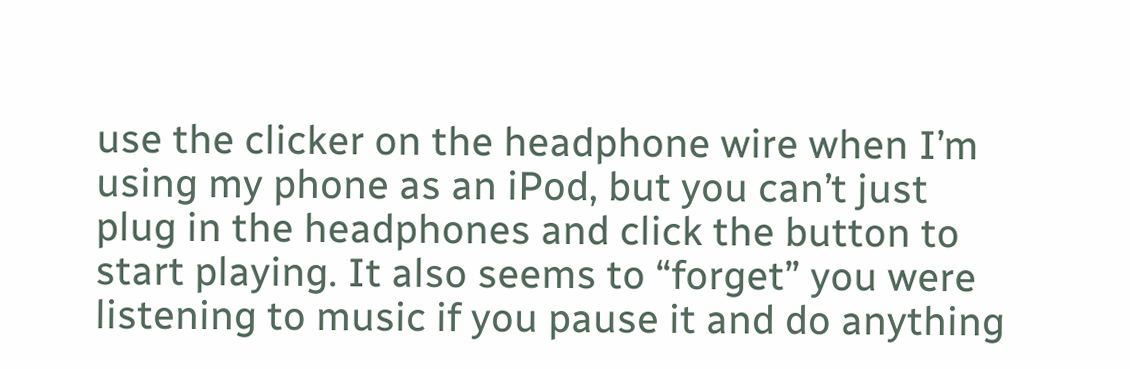use the clicker on the headphone wire when I’m using my phone as an iPod, but you can’t just plug in the headphones and click the button to start playing. It also seems to “forget” you were listening to music if you pause it and do anything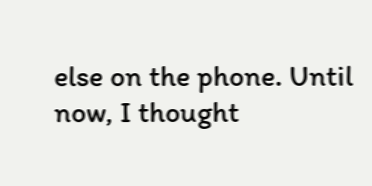else on the phone. Until now, I thought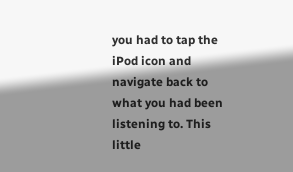you had to tap the iPod icon and navigate back to what you had been listening to. This little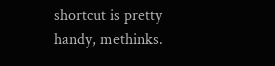shortcut is pretty handy, methinks.